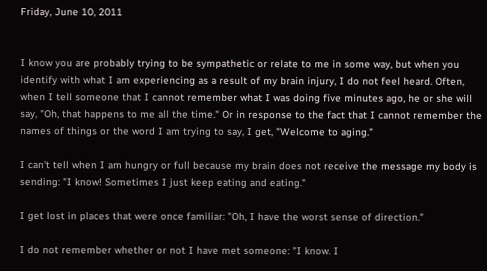Friday, June 10, 2011


I know you are probably trying to be sympathetic or relate to me in some way, but when you identify with what I am experiencing as a result of my brain injury, I do not feel heard. Often, when I tell someone that I cannot remember what I was doing five minutes ago, he or she will say, "Oh, that happens to me all the time." Or in response to the fact that I cannot remember the names of things or the word I am trying to say, I get, "Welcome to aging."

I can't tell when I am hungry or full because my brain does not receive the message my body is sending: "I know! Sometimes I just keep eating and eating."

I get lost in places that were once familiar: "Oh, I have the worst sense of direction."

I do not remember whether or not I have met someone: "I know. I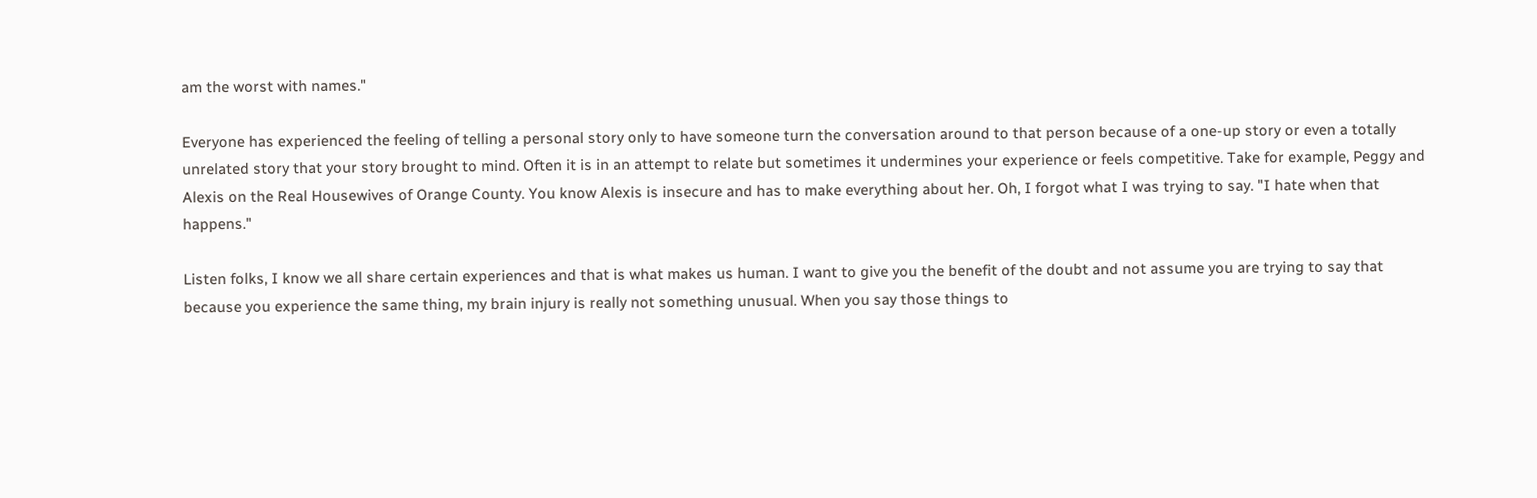am the worst with names."

Everyone has experienced the feeling of telling a personal story only to have someone turn the conversation around to that person because of a one-up story or even a totally unrelated story that your story brought to mind. Often it is in an attempt to relate but sometimes it undermines your experience or feels competitive. Take for example, Peggy and Alexis on the Real Housewives of Orange County. You know Alexis is insecure and has to make everything about her. Oh, I forgot what I was trying to say. "I hate when that happens."

Listen folks, I know we all share certain experiences and that is what makes us human. I want to give you the benefit of the doubt and not assume you are trying to say that because you experience the same thing, my brain injury is really not something unusual. When you say those things to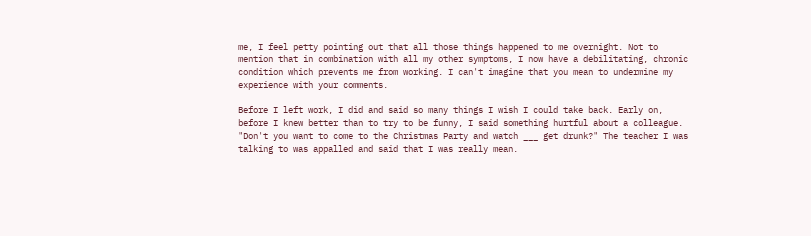me, I feel petty pointing out that all those things happened to me overnight. Not to mention that in combination with all my other symptoms, I now have a debilitating, chronic condition which prevents me from working. I can't imagine that you mean to undermine my experience with your comments.

Before I left work, I did and said so many things I wish I could take back. Early on, before I knew better than to try to be funny, I said something hurtful about a colleague. "Don't you want to come to the Christmas Party and watch ___ get drunk?" The teacher I was talking to was appalled and said that I was really mean.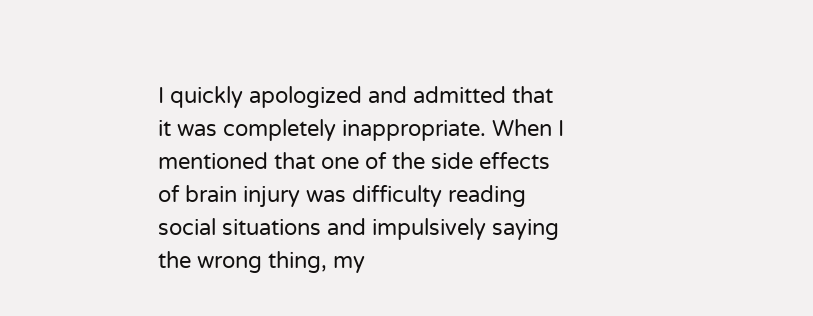I quickly apologized and admitted that it was completely inappropriate. When I mentioned that one of the side effects of brain injury was difficulty reading social situations and impulsively saying the wrong thing, my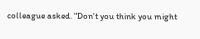colleague asked. "Don't you think you might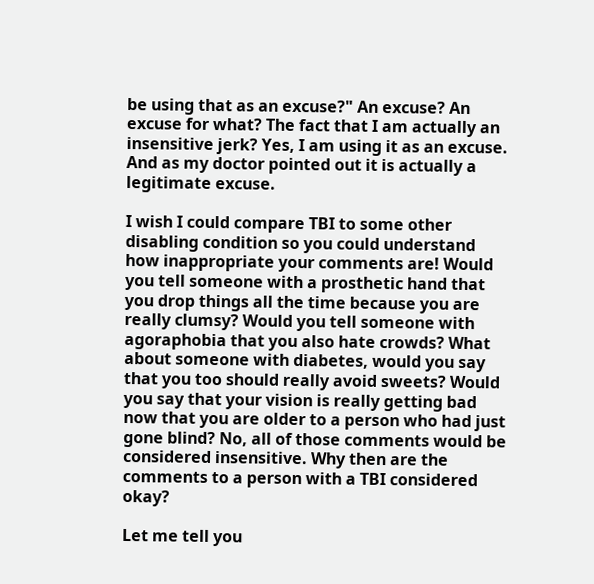be using that as an excuse?" An excuse? An excuse for what? The fact that I am actually an insensitive jerk? Yes, I am using it as an excuse. And as my doctor pointed out it is actually a legitimate excuse.

I wish I could compare TBI to some other disabling condition so you could understand how inappropriate your comments are! Would you tell someone with a prosthetic hand that you drop things all the time because you are really clumsy? Would you tell someone with agoraphobia that you also hate crowds? What about someone with diabetes, would you say that you too should really avoid sweets? Would you say that your vision is really getting bad now that you are older to a person who had just gone blind? No, all of those comments would be considered insensitive. Why then are the comments to a person with a TBI considered okay?

Let me tell you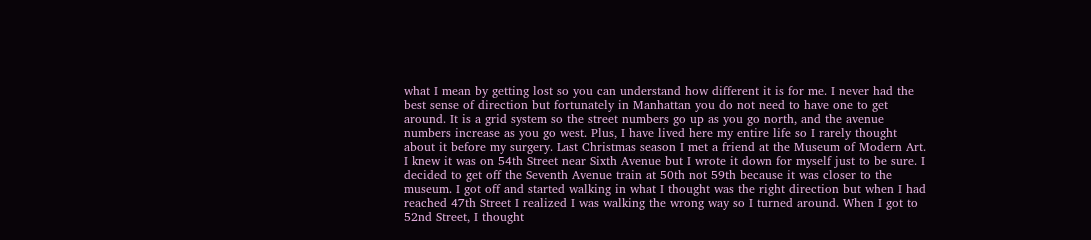what I mean by getting lost so you can understand how different it is for me. I never had the best sense of direction but fortunately in Manhattan you do not need to have one to get around. It is a grid system so the street numbers go up as you go north, and the avenue numbers increase as you go west. Plus, I have lived here my entire life so I rarely thought about it before my surgery. Last Christmas season I met a friend at the Museum of Modern Art. I knew it was on 54th Street near Sixth Avenue but I wrote it down for myself just to be sure. I decided to get off the Seventh Avenue train at 50th not 59th because it was closer to the museum. I got off and started walking in what I thought was the right direction but when I had reached 47th Street I realized I was walking the wrong way so I turned around. When I got to 52nd Street, I thought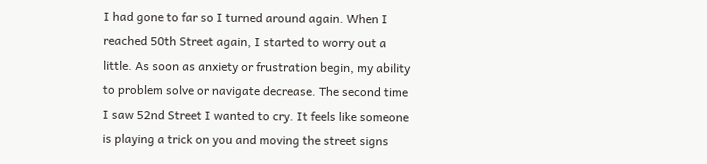I had gone to far so I turned around again. When I reached 50th Street again, I started to worry out a little. As soon as anxiety or frustration begin, my ability to problem solve or navigate decrease. The second time I saw 52nd Street I wanted to cry. It feels like someone is playing a trick on you and moving the street signs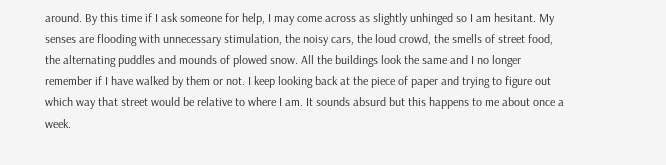around. By this time if I ask someone for help, I may come across as slightly unhinged so I am hesitant. My senses are flooding with unnecessary stimulation, the noisy cars, the loud crowd, the smells of street food, the alternating puddles and mounds of plowed snow. All the buildings look the same and I no longer remember if I have walked by them or not. I keep looking back at the piece of paper and trying to figure out which way that street would be relative to where I am. It sounds absurd but this happens to me about once a week.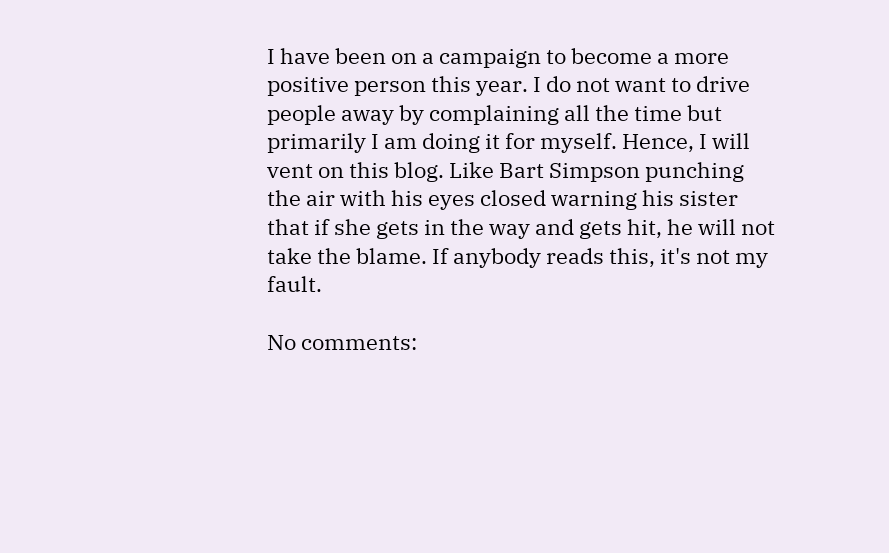I have been on a campaign to become a more positive person this year. I do not want to drive people away by complaining all the time but primarily I am doing it for myself. Hence, I will vent on this blog. Like Bart Simpson punching the air with his eyes closed warning his sister that if she gets in the way and gets hit, he will not take the blame. If anybody reads this, it's not my fault.

No comments: